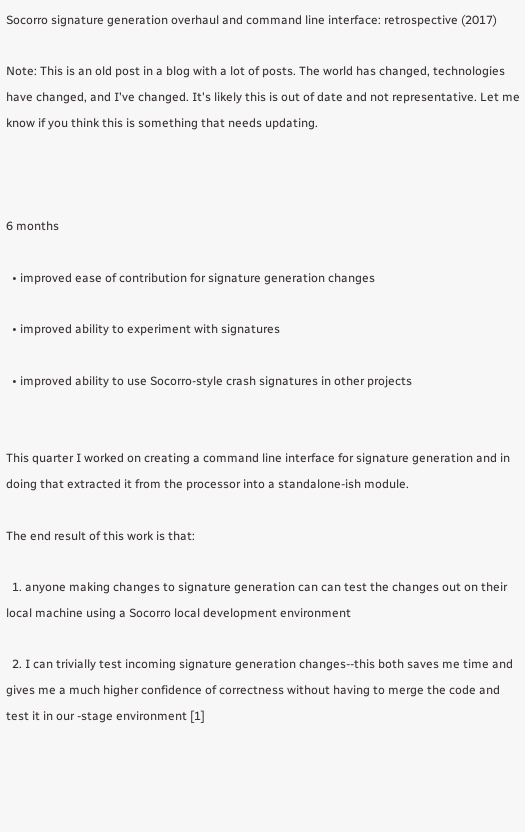Socorro signature generation overhaul and command line interface: retrospective (2017)

Note: This is an old post in a blog with a lot of posts. The world has changed, technologies have changed, and I've changed. It's likely this is out of date and not representative. Let me know if you think this is something that needs updating.



6 months

  • improved ease of contribution for signature generation changes

  • improved ability to experiment with signatures

  • improved ability to use Socorro-style crash signatures in other projects


This quarter I worked on creating a command line interface for signature generation and in doing that extracted it from the processor into a standalone-ish module.

The end result of this work is that:

  1. anyone making changes to signature generation can can test the changes out on their local machine using a Socorro local development environment

  2. I can trivially test incoming signature generation changes--this both saves me time and gives me a much higher confidence of correctness without having to merge the code and test it in our -stage environment [1]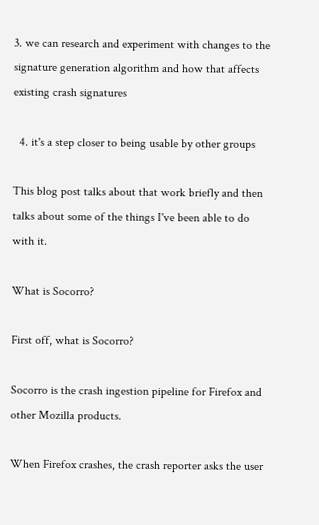3. we can research and experiment with changes to the signature generation algorithm and how that affects existing crash signatures

  4. it's a step closer to being usable by other groups

This blog post talks about that work briefly and then talks about some of the things I've been able to do with it.

What is Socorro?

First off, what is Socorro?

Socorro is the crash ingestion pipeline for Firefox and other Mozilla products.

When Firefox crashes, the crash reporter asks the user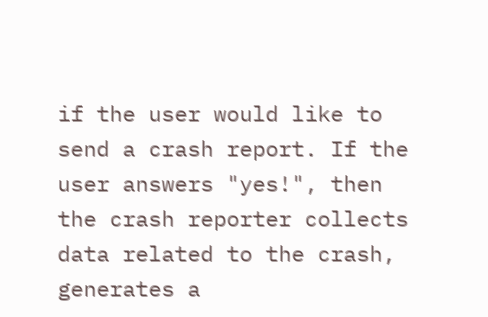if the user would like to send a crash report. If the user answers "yes!", then the crash reporter collects data related to the crash, generates a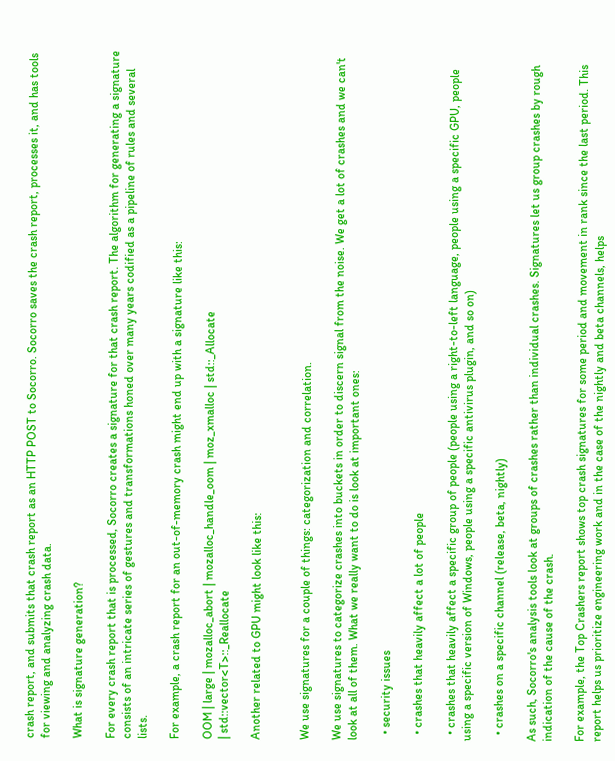crash report, and submits that crash report as an HTTP POST to Socorro. Socorro saves the crash report, processes it, and has tools for viewing and analyzing crash data.

What is signature generation?

For every crash report that is processed, Socorro creates a signature for that crash report. The algorithm for generating a signature consists of an intricate series of gestures and transformations honed over many years codified as a pipeline of rules and several lists.

For example, a crash report for an out-of-memory crash might end up with a signature like this:

OOM | large | mozalloc_abort | mozalloc_handle_oom | moz_xmalloc | std::_Allocate
| std::vector<T>::_Reallocate

Another related to GPU might look like this:


We use signatures for a couple of things: categorization and correlation.

We use signatures to categorize crashes into buckets in order to discern signal from the noise. We get a lot of crashes and we can't look at all of them. What we really want to do is look at important ones:

  • security issues

  • crashes that heavily affect a lot of people

  • crashes that heavily affect a specific group of people (people using a right-to-left language, people using a specific GPU, people using a specific version of Windows, people using a specific antivirus plugin, and so on)

  • crashes on a specific channel (release, beta, nightly)

As such, Socorro's analysis tools look at groups of crashes rather than individual crashes. Signatures let us group crashes by rough indication of the cause of the crash.

For example, the Top Crashers report shows top crash signatures for some period and movement in rank since the last period. This report helps us prioritize engineering work and in the case of the nightly and beta channels, helps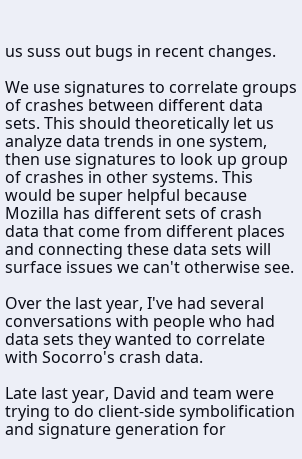us suss out bugs in recent changes.

We use signatures to correlate groups of crashes between different data sets. This should theoretically let us analyze data trends in one system, then use signatures to look up group of crashes in other systems. This would be super helpful because Mozilla has different sets of crash data that come from different places and connecting these data sets will surface issues we can't otherwise see.

Over the last year, I've had several conversations with people who had data sets they wanted to correlate with Socorro's crash data.

Late last year, David and team were trying to do client-side symbolification and signature generation for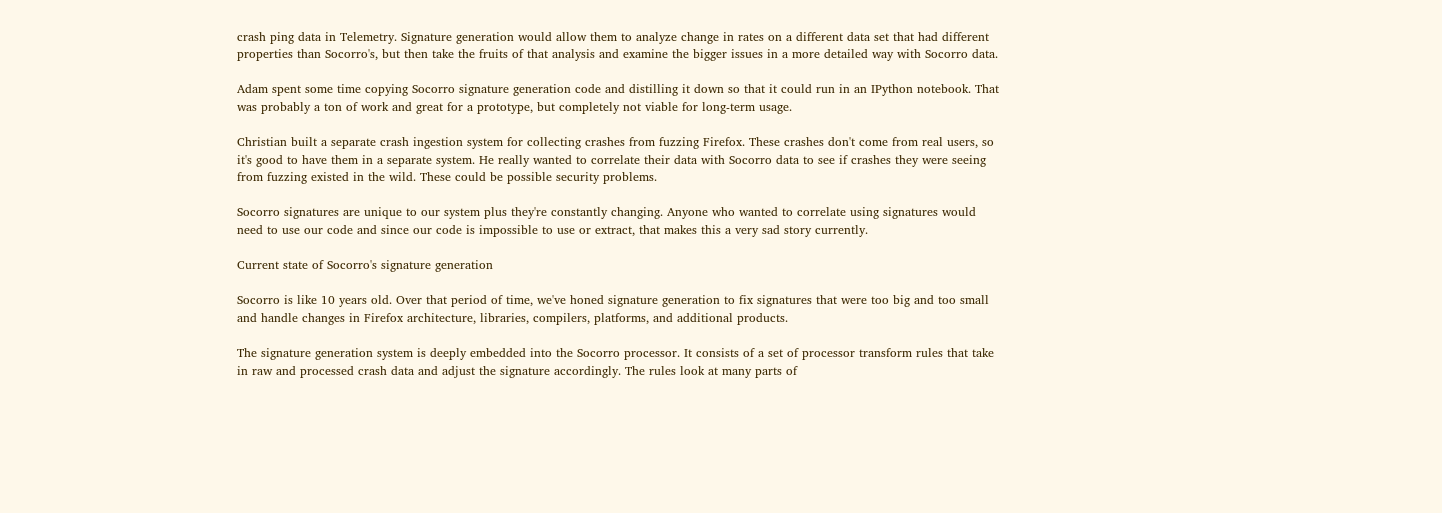crash ping data in Telemetry. Signature generation would allow them to analyze change in rates on a different data set that had different properties than Socorro's, but then take the fruits of that analysis and examine the bigger issues in a more detailed way with Socorro data.

Adam spent some time copying Socorro signature generation code and distilling it down so that it could run in an IPython notebook. That was probably a ton of work and great for a prototype, but completely not viable for long-term usage.

Christian built a separate crash ingestion system for collecting crashes from fuzzing Firefox. These crashes don't come from real users, so it's good to have them in a separate system. He really wanted to correlate their data with Socorro data to see if crashes they were seeing from fuzzing existed in the wild. These could be possible security problems.

Socorro signatures are unique to our system plus they're constantly changing. Anyone who wanted to correlate using signatures would need to use our code and since our code is impossible to use or extract, that makes this a very sad story currently.

Current state of Socorro's signature generation

Socorro is like 10 years old. Over that period of time, we've honed signature generation to fix signatures that were too big and too small and handle changes in Firefox architecture, libraries, compilers, platforms, and additional products.

The signature generation system is deeply embedded into the Socorro processor. It consists of a set of processor transform rules that take in raw and processed crash data and adjust the signature accordingly. The rules look at many parts of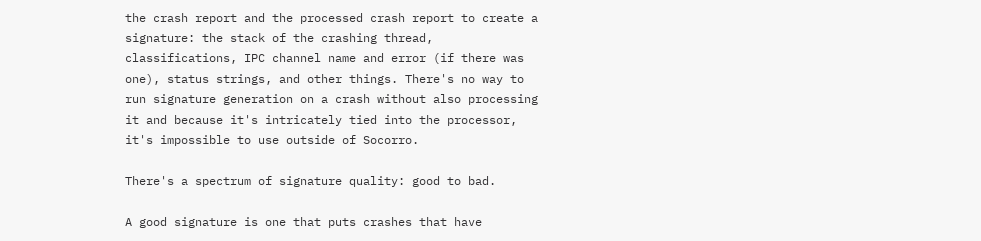the crash report and the processed crash report to create a signature: the stack of the crashing thread, classifications, IPC channel name and error (if there was one), status strings, and other things. There's no way to run signature generation on a crash without also processing it and because it's intricately tied into the processor, it's impossible to use outside of Socorro.

There's a spectrum of signature quality: good to bad.

A good signature is one that puts crashes that have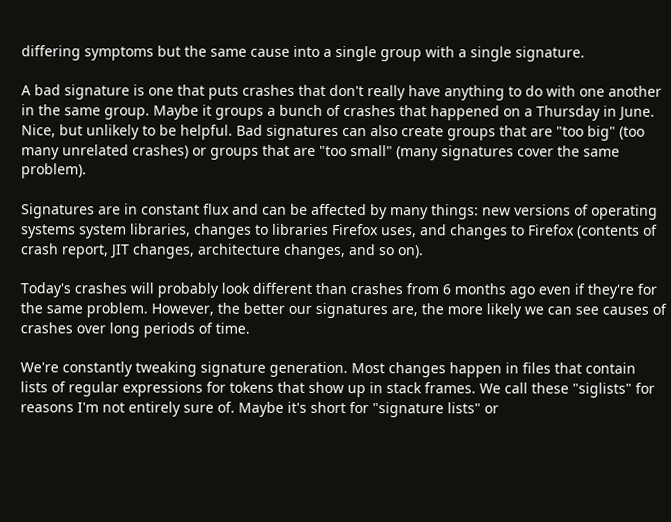differing symptoms but the same cause into a single group with a single signature.

A bad signature is one that puts crashes that don't really have anything to do with one another in the same group. Maybe it groups a bunch of crashes that happened on a Thursday in June. Nice, but unlikely to be helpful. Bad signatures can also create groups that are "too big" (too many unrelated crashes) or groups that are "too small" (many signatures cover the same problem).

Signatures are in constant flux and can be affected by many things: new versions of operating systems system libraries, changes to libraries Firefox uses, and changes to Firefox (contents of crash report, JIT changes, architecture changes, and so on).

Today's crashes will probably look different than crashes from 6 months ago even if they're for the same problem. However, the better our signatures are, the more likely we can see causes of crashes over long periods of time.

We're constantly tweaking signature generation. Most changes happen in files that contain lists of regular expressions for tokens that show up in stack frames. We call these "siglists" for reasons I'm not entirely sure of. Maybe it's short for "signature lists" or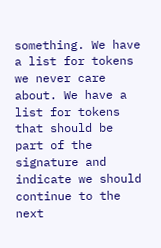something. We have a list for tokens we never care about. We have a list for tokens that should be part of the signature and indicate we should continue to the next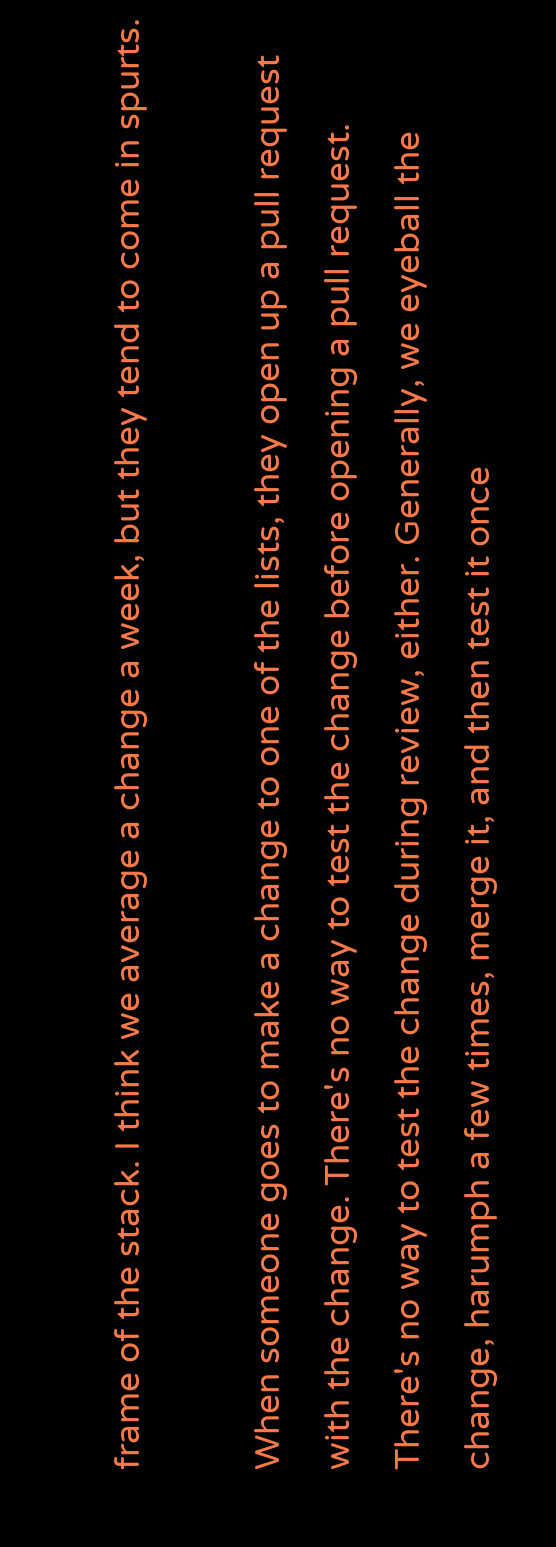frame of the stack. I think we average a change a week, but they tend to come in spurts.

When someone goes to make a change to one of the lists, they open up a pull request with the change. There's no way to test the change before opening a pull request. There's no way to test the change during review, either. Generally, we eyeball the change, harumph a few times, merge it, and then test it once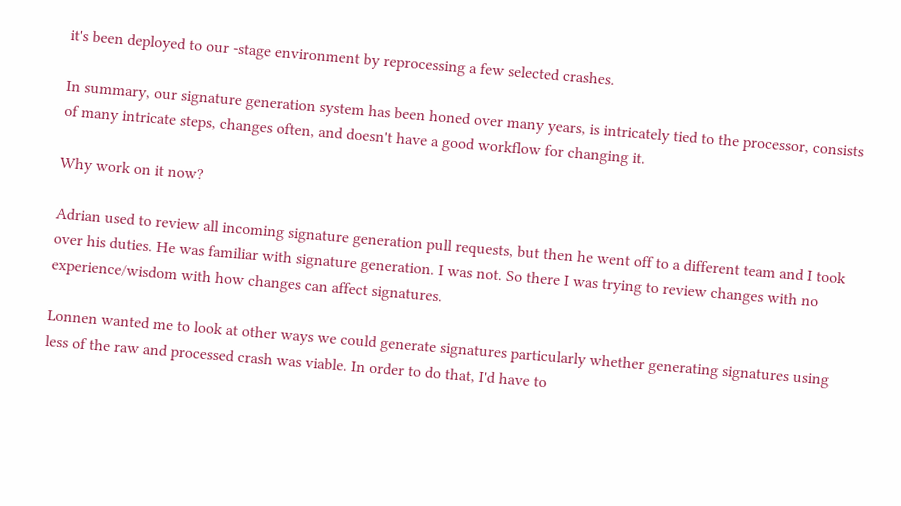it's been deployed to our -stage environment by reprocessing a few selected crashes.

In summary, our signature generation system has been honed over many years, is intricately tied to the processor, consists of many intricate steps, changes often, and doesn't have a good workflow for changing it.

Why work on it now?

Adrian used to review all incoming signature generation pull requests, but then he went off to a different team and I took over his duties. He was familiar with signature generation. I was not. So there I was trying to review changes with no experience/wisdom with how changes can affect signatures.

Lonnen wanted me to look at other ways we could generate signatures particularly whether generating signatures using less of the raw and processed crash was viable. In order to do that, I'd have to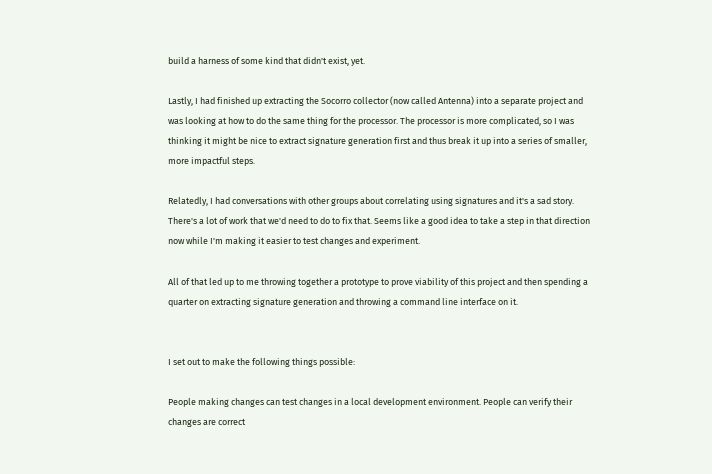build a harness of some kind that didn't exist, yet.

Lastly, I had finished up extracting the Socorro collector (now called Antenna) into a separate project and was looking at how to do the same thing for the processor. The processor is more complicated, so I was thinking it might be nice to extract signature generation first and thus break it up into a series of smaller, more impactful steps.

Relatedly, I had conversations with other groups about correlating using signatures and it's a sad story. There's a lot of work that we'd need to do to fix that. Seems like a good idea to take a step in that direction now while I'm making it easier to test changes and experiment.

All of that led up to me throwing together a prototype to prove viability of this project and then spending a quarter on extracting signature generation and throwing a command line interface on it.


I set out to make the following things possible:

People making changes can test changes in a local development environment. People can verify their changes are correct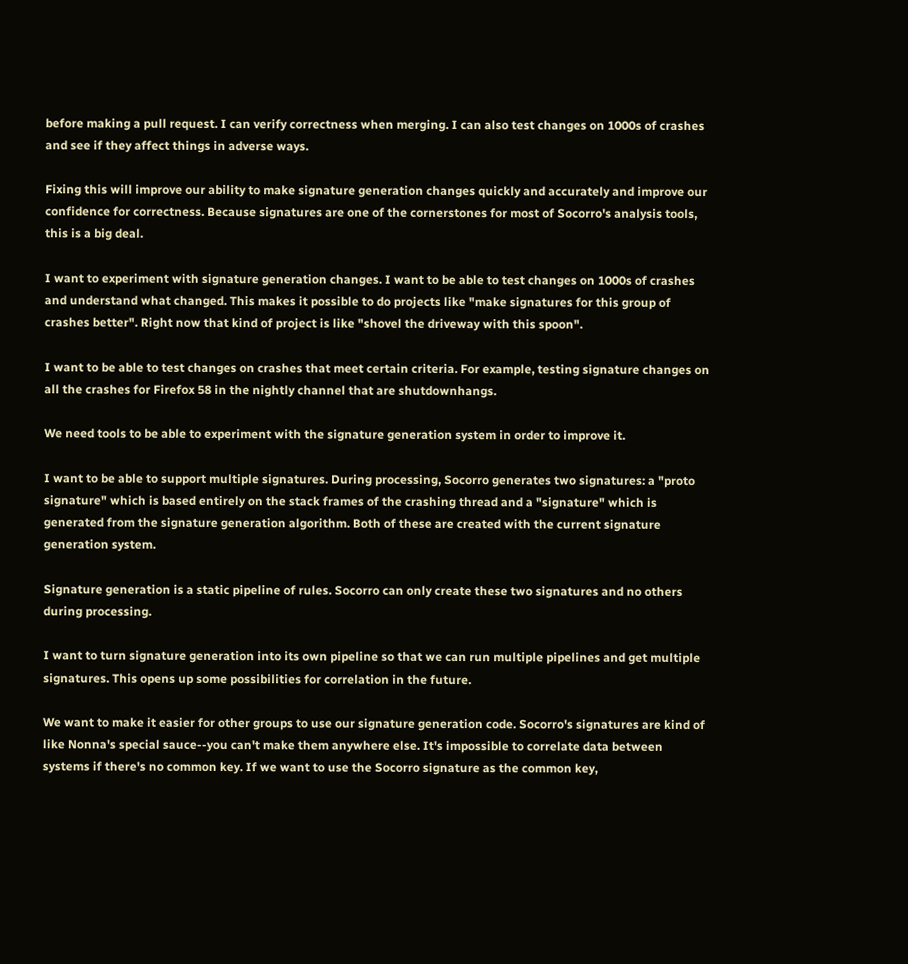before making a pull request. I can verify correctness when merging. I can also test changes on 1000s of crashes and see if they affect things in adverse ways.

Fixing this will improve our ability to make signature generation changes quickly and accurately and improve our confidence for correctness. Because signatures are one of the cornerstones for most of Socorro's analysis tools, this is a big deal.

I want to experiment with signature generation changes. I want to be able to test changes on 1000s of crashes and understand what changed. This makes it possible to do projects like "make signatures for this group of crashes better". Right now that kind of project is like "shovel the driveway with this spoon".

I want to be able to test changes on crashes that meet certain criteria. For example, testing signature changes on all the crashes for Firefox 58 in the nightly channel that are shutdownhangs.

We need tools to be able to experiment with the signature generation system in order to improve it.

I want to be able to support multiple signatures. During processing, Socorro generates two signatures: a "proto signature" which is based entirely on the stack frames of the crashing thread and a "signature" which is generated from the signature generation algorithm. Both of these are created with the current signature generation system.

Signature generation is a static pipeline of rules. Socorro can only create these two signatures and no others during processing.

I want to turn signature generation into its own pipeline so that we can run multiple pipelines and get multiple signatures. This opens up some possibilities for correlation in the future.

We want to make it easier for other groups to use our signature generation code. Socorro's signatures are kind of like Nonna's special sauce--you can't make them anywhere else. It's impossible to correlate data between systems if there's no common key. If we want to use the Socorro signature as the common key,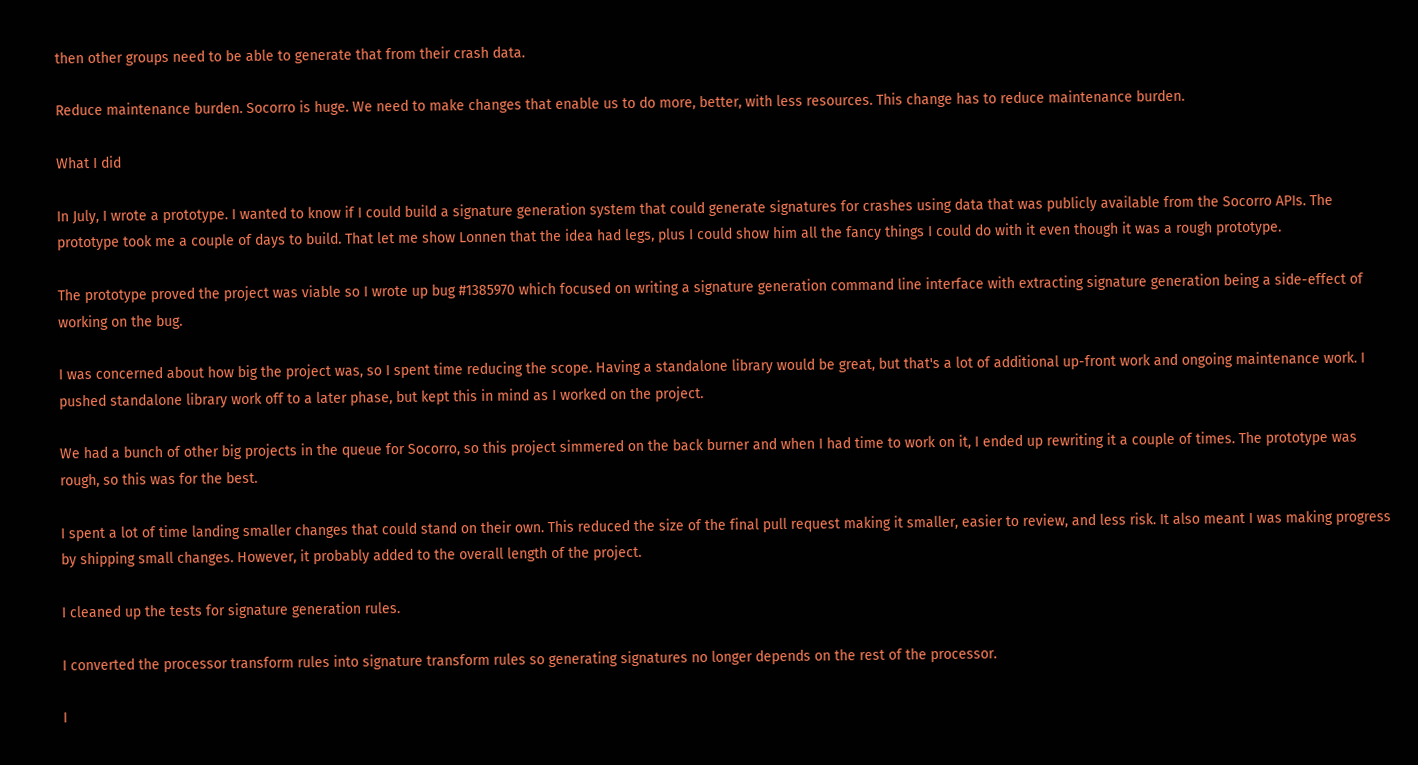then other groups need to be able to generate that from their crash data.

Reduce maintenance burden. Socorro is huge. We need to make changes that enable us to do more, better, with less resources. This change has to reduce maintenance burden.

What I did

In July, I wrote a prototype. I wanted to know if I could build a signature generation system that could generate signatures for crashes using data that was publicly available from the Socorro APIs. The prototype took me a couple of days to build. That let me show Lonnen that the idea had legs, plus I could show him all the fancy things I could do with it even though it was a rough prototype.

The prototype proved the project was viable so I wrote up bug #1385970 which focused on writing a signature generation command line interface with extracting signature generation being a side-effect of working on the bug.

I was concerned about how big the project was, so I spent time reducing the scope. Having a standalone library would be great, but that's a lot of additional up-front work and ongoing maintenance work. I pushed standalone library work off to a later phase, but kept this in mind as I worked on the project.

We had a bunch of other big projects in the queue for Socorro, so this project simmered on the back burner and when I had time to work on it, I ended up rewriting it a couple of times. The prototype was rough, so this was for the best.

I spent a lot of time landing smaller changes that could stand on their own. This reduced the size of the final pull request making it smaller, easier to review, and less risk. It also meant I was making progress by shipping small changes. However, it probably added to the overall length of the project.

I cleaned up the tests for signature generation rules.

I converted the processor transform rules into signature transform rules so generating signatures no longer depends on the rest of the processor.

I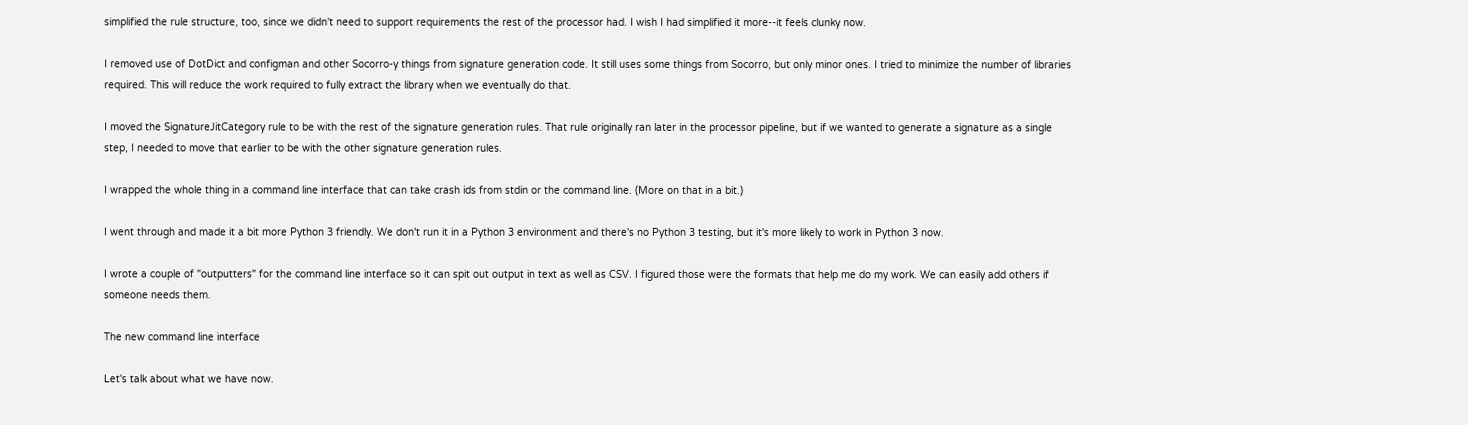simplified the rule structure, too, since we didn't need to support requirements the rest of the processor had. I wish I had simplified it more--it feels clunky now.

I removed use of DotDict and configman and other Socorro-y things from signature generation code. It still uses some things from Socorro, but only minor ones. I tried to minimize the number of libraries required. This will reduce the work required to fully extract the library when we eventually do that.

I moved the SignatureJitCategory rule to be with the rest of the signature generation rules. That rule originally ran later in the processor pipeline, but if we wanted to generate a signature as a single step, I needed to move that earlier to be with the other signature generation rules.

I wrapped the whole thing in a command line interface that can take crash ids from stdin or the command line. (More on that in a bit.)

I went through and made it a bit more Python 3 friendly. We don't run it in a Python 3 environment and there's no Python 3 testing, but it's more likely to work in Python 3 now.

I wrote a couple of "outputters" for the command line interface so it can spit out output in text as well as CSV. I figured those were the formats that help me do my work. We can easily add others if someone needs them.

The new command line interface

Let's talk about what we have now.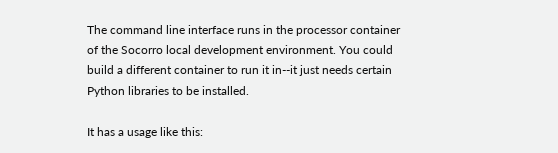The command line interface runs in the processor container of the Socorro local development environment. You could build a different container to run it in--it just needs certain Python libraries to be installed.

It has a usage like this: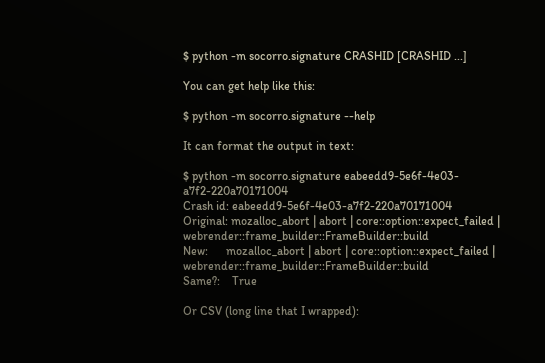$ python -m socorro.signature CRASHID [CRASHID ...]

You can get help like this:

$ python -m socorro.signature --help

It can format the output in text:

$ python -m socorro.signature eabeedd9-5e6f-4e03-a7f2-220a70171004
Crash id: eabeedd9-5e6f-4e03-a7f2-220a70171004
Original: mozalloc_abort | abort | core::option::expect_failed | webrender::frame_builder::FrameBuilder::build
New:      mozalloc_abort | abort | core::option::expect_failed | webrender::frame_builder::FrameBuilder::build
Same?:    True

Or CSV (long line that I wrapped):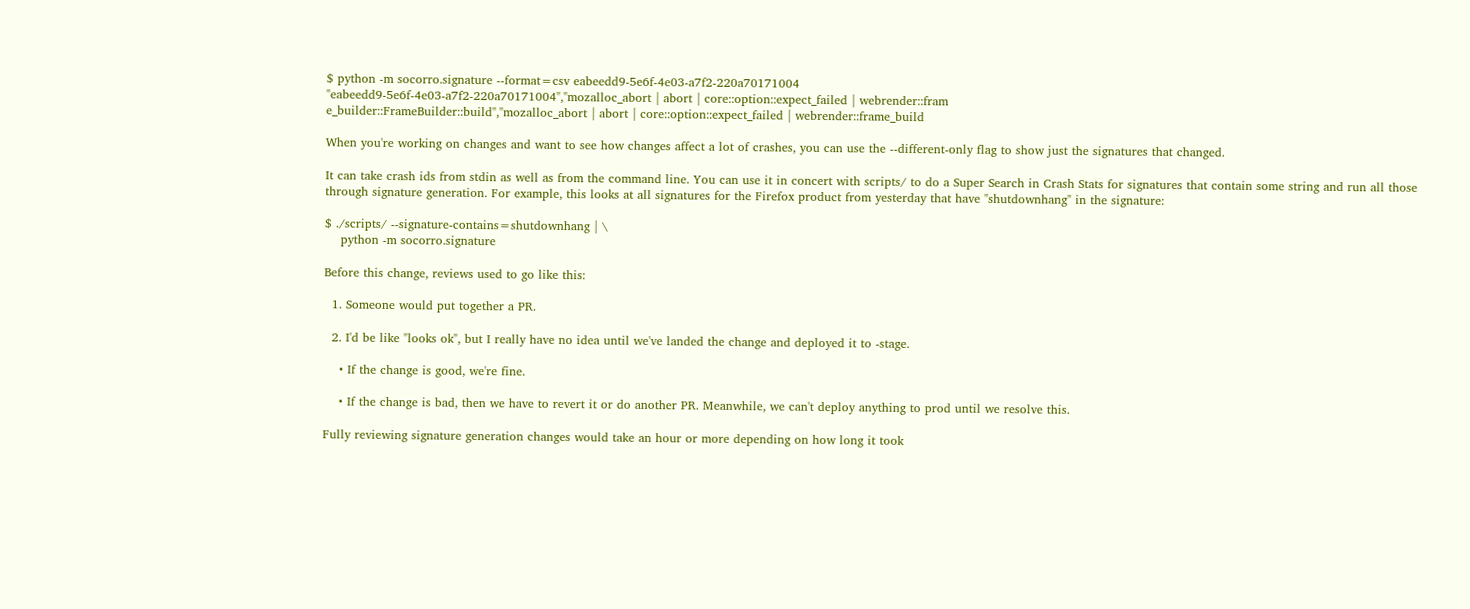$ python -m socorro.signature --format=csv eabeedd9-5e6f-4e03-a7f2-220a70171004
"eabeedd9-5e6f-4e03-a7f2-220a70171004","mozalloc_abort | abort | core::option::expect_failed | webrender::fram
e_builder::FrameBuilder::build","mozalloc_abort | abort | core::option::expect_failed | webrender::frame_build

When you're working on changes and want to see how changes affect a lot of crashes, you can use the --different-only flag to show just the signatures that changed.

It can take crash ids from stdin as well as from the command line. You can use it in concert with scripts/ to do a Super Search in Crash Stats for signatures that contain some string and run all those through signature generation. For example, this looks at all signatures for the Firefox product from yesterday that have "shutdownhang" in the signature:

$ ./scripts/ --signature-contains=shutdownhang | \
    python -m socorro.signature

Before this change, reviews used to go like this:

  1. Someone would put together a PR.

  2. I'd be like "looks ok", but I really have no idea until we've landed the change and deployed it to -stage.

    • If the change is good, we're fine.

    • If the change is bad, then we have to revert it or do another PR. Meanwhile, we can't deploy anything to prod until we resolve this.

Fully reviewing signature generation changes would take an hour or more depending on how long it took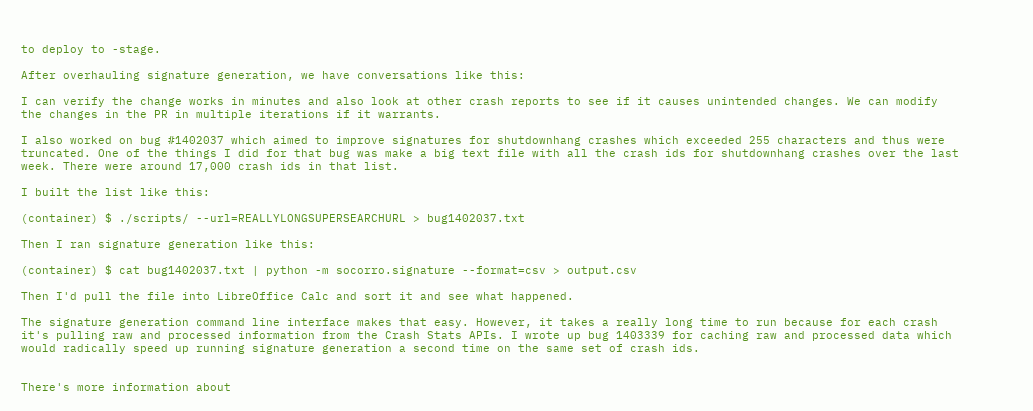to deploy to -stage.

After overhauling signature generation, we have conversations like this:

I can verify the change works in minutes and also look at other crash reports to see if it causes unintended changes. We can modify the changes in the PR in multiple iterations if it warrants.

I also worked on bug #1402037 which aimed to improve signatures for shutdownhang crashes which exceeded 255 characters and thus were truncated. One of the things I did for that bug was make a big text file with all the crash ids for shutdownhang crashes over the last week. There were around 17,000 crash ids in that list.

I built the list like this:

(container) $ ./scripts/ --url=REALLYLONGSUPERSEARCHURL > bug1402037.txt

Then I ran signature generation like this:

(container) $ cat bug1402037.txt | python -m socorro.signature --format=csv > output.csv

Then I'd pull the file into LibreOffice Calc and sort it and see what happened.

The signature generation command line interface makes that easy. However, it takes a really long time to run because for each crash it's pulling raw and processed information from the Crash Stats APIs. I wrote up bug 1403339 for caching raw and processed data which would radically speed up running signature generation a second time on the same set of crash ids.


There's more information about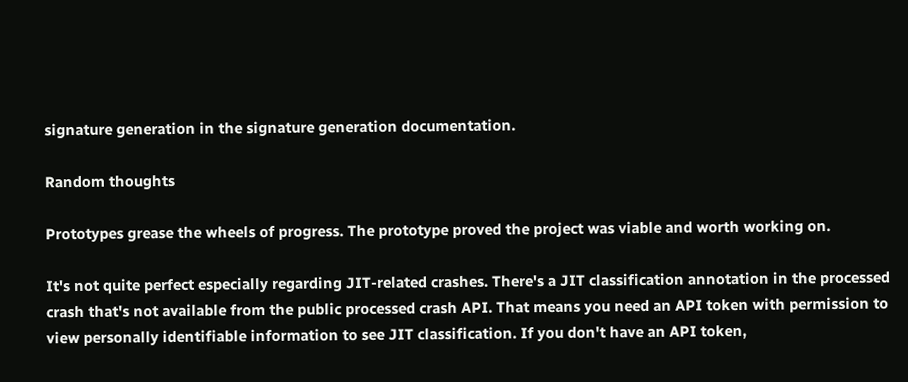signature generation in the signature generation documentation.

Random thoughts

Prototypes grease the wheels of progress. The prototype proved the project was viable and worth working on.

It's not quite perfect especially regarding JIT-related crashes. There's a JIT classification annotation in the processed crash that's not available from the public processed crash API. That means you need an API token with permission to view personally identifiable information to see JIT classification. If you don't have an API token,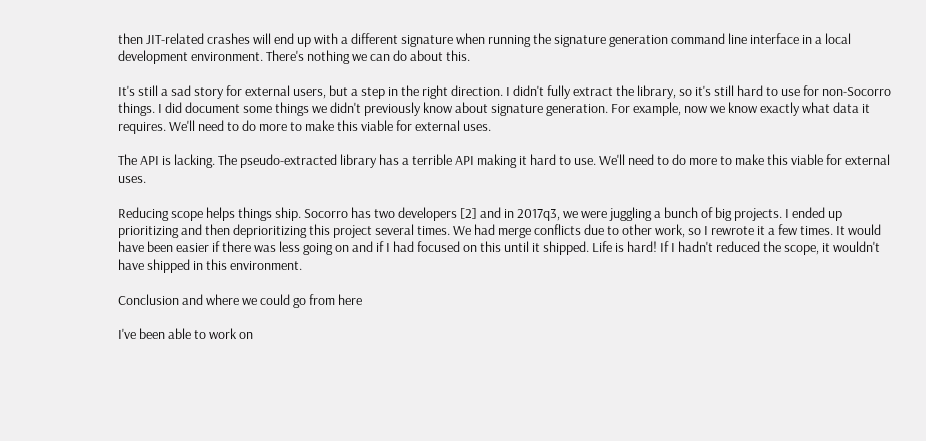then JIT-related crashes will end up with a different signature when running the signature generation command line interface in a local development environment. There's nothing we can do about this.

It's still a sad story for external users, but a step in the right direction. I didn't fully extract the library, so it's still hard to use for non-Socorro things. I did document some things we didn't previously know about signature generation. For example, now we know exactly what data it requires. We'll need to do more to make this viable for external uses.

The API is lacking. The pseudo-extracted library has a terrible API making it hard to use. We'll need to do more to make this viable for external uses.

Reducing scope helps things ship. Socorro has two developers [2] and in 2017q3, we were juggling a bunch of big projects. I ended up prioritizing and then deprioritizing this project several times. We had merge conflicts due to other work, so I rewrote it a few times. It would have been easier if there was less going on and if I had focused on this until it shipped. Life is hard! If I hadn't reduced the scope, it wouldn't have shipped in this environment.

Conclusion and where we could go from here

I've been able to work on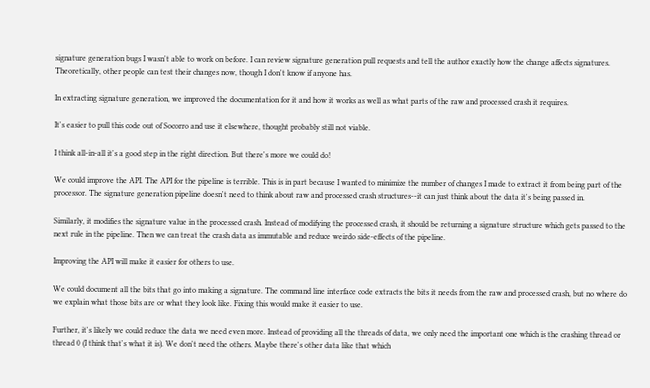signature generation bugs I wasn't able to work on before. I can review signature generation pull requests and tell the author exactly how the change affects signatures. Theoretically, other people can test their changes now, though I don't know if anyone has.

In extracting signature generation, we improved the documentation for it and how it works as well as what parts of the raw and processed crash it requires.

It's easier to pull this code out of Socorro and use it elsewhere, thought probably still not viable.

I think all-in-all it's a good step in the right direction. But there's more we could do!

We could improve the API. The API for the pipeline is terrible. This is in part because I wanted to minimize the number of changes I made to extract it from being part of the processor. The signature generation pipeline doesn't need to think about raw and processed crash structures--it can just think about the data it's being passed in.

Similarly, it modifies the signature value in the processed crash. Instead of modifying the processed crash, it should be returning a signature structure which gets passed to the next rule in the pipeline. Then we can treat the crash data as immutable and reduce weirdo side-effects of the pipeline.

Improving the API will make it easier for others to use.

We could document all the bits that go into making a signature. The command line interface code extracts the bits it needs from the raw and processed crash, but no where do we explain what those bits are or what they look like. Fixing this would make it easier to use.

Further, it's likely we could reduce the data we need even more. Instead of providing all the threads of data, we only need the important one which is the crashing thread or thread 0 (I think that's what it is). We don't need the others. Maybe there's other data like that which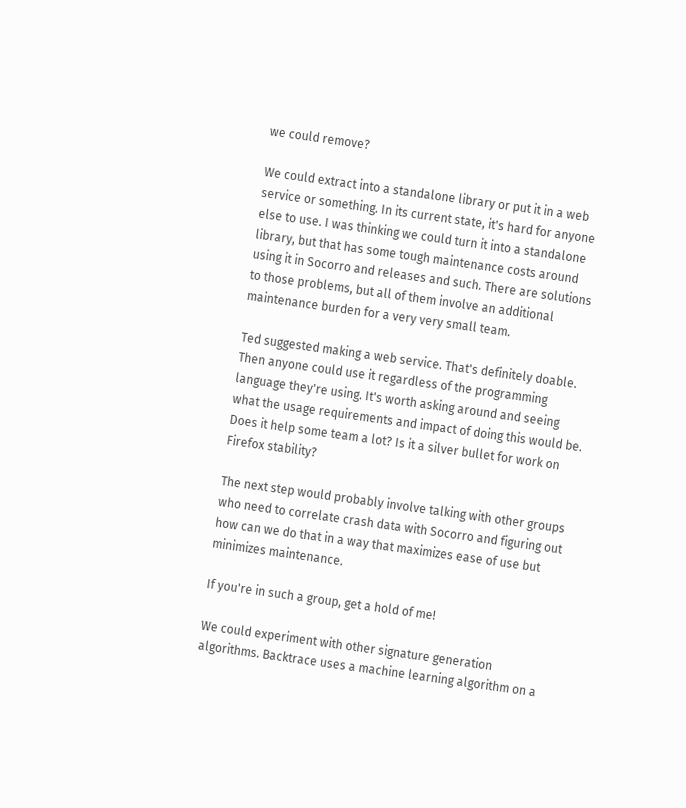we could remove?

We could extract into a standalone library or put it in a web service or something. In its current state, it's hard for anyone else to use. I was thinking we could turn it into a standalone library, but that has some tough maintenance costs around using it in Socorro and releases and such. There are solutions to those problems, but all of them involve an additional maintenance burden for a very very small team.

Ted suggested making a web service. That's definitely doable. Then anyone could use it regardless of the programming language they're using. It's worth asking around and seeing what the usage requirements and impact of doing this would be. Does it help some team a lot? Is it a silver bullet for work on Firefox stability?

The next step would probably involve talking with other groups who need to correlate crash data with Socorro and figuring out how can we do that in a way that maximizes ease of use but minimizes maintenance.

If you're in such a group, get a hold of me!

We could experiment with other signature generation algorithms. Backtrace uses a machine learning algorithm on a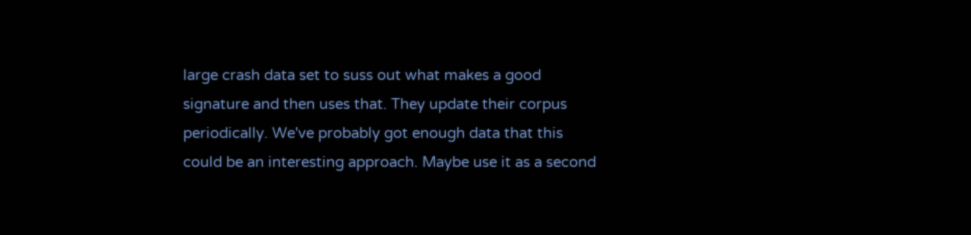large crash data set to suss out what makes a good signature and then uses that. They update their corpus periodically. We've probably got enough data that this could be an interesting approach. Maybe use it as a second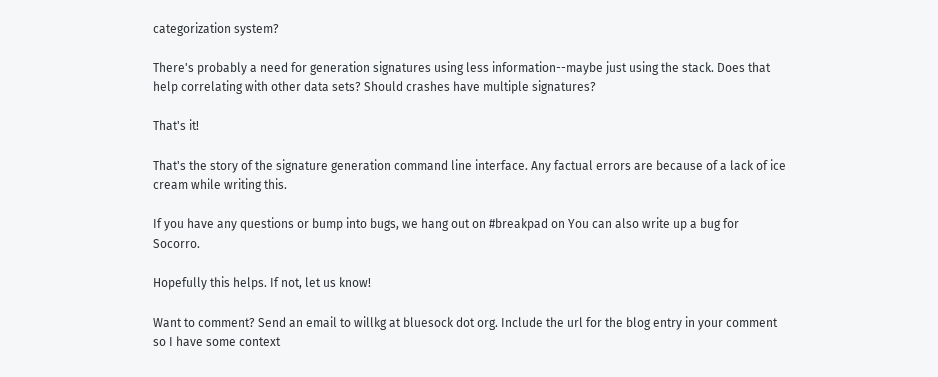categorization system?

There's probably a need for generation signatures using less information--maybe just using the stack. Does that help correlating with other data sets? Should crashes have multiple signatures?

That's it!

That's the story of the signature generation command line interface. Any factual errors are because of a lack of ice cream while writing this.

If you have any questions or bump into bugs, we hang out on #breakpad on You can also write up a bug for Socorro.

Hopefully this helps. If not, let us know!

Want to comment? Send an email to willkg at bluesock dot org. Include the url for the blog entry in your comment so I have some context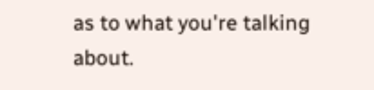as to what you're talking about.